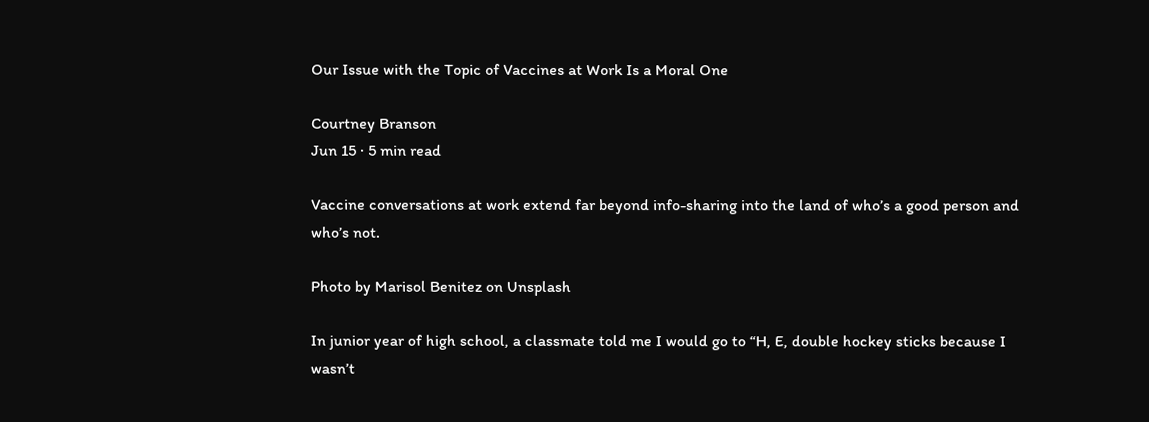Our Issue with the Topic of Vaccines at Work Is a Moral One

Courtney Branson
Jun 15 · 5 min read

Vaccine conversations at work extend far beyond info-sharing into the land of who’s a good person and who’s not.

Photo by Marisol Benitez on Unsplash

In junior year of high school, a classmate told me I would go to “H, E, double hockey sticks because I wasn’t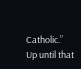Catholic.” Up until that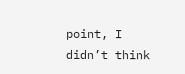point, I didn’t think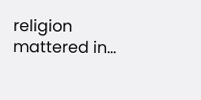religion mattered in…